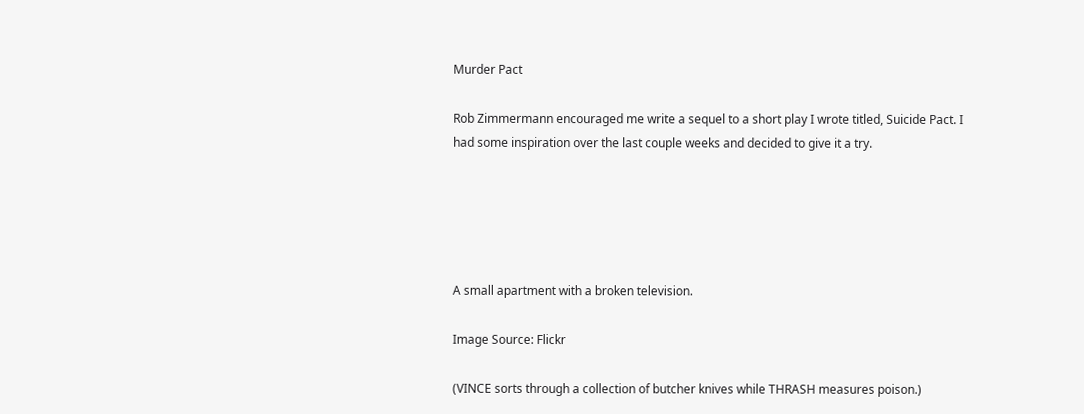Murder Pact

Rob Zimmermann encouraged me write a sequel to a short play I wrote titled, Suicide Pact. I had some inspiration over the last couple weeks and decided to give it a try.





A small apartment with a broken television.

Image Source: Flickr

(VINCE sorts through a collection of butcher knives while THRASH measures poison.)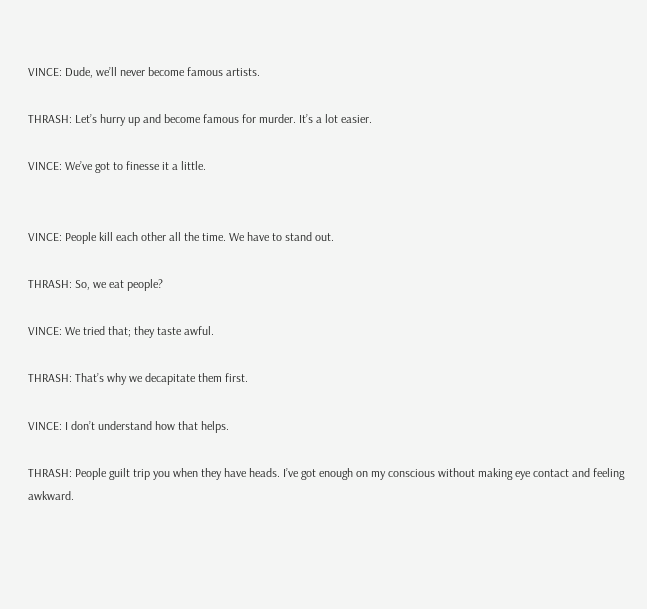VINCE: Dude, we’ll never become famous artists.

THRASH: Let’s hurry up and become famous for murder. It’s a lot easier.

VINCE: We’ve got to finesse it a little.


VINCE: People kill each other all the time. We have to stand out.

THRASH: So, we eat people?

VINCE: We tried that; they taste awful.

THRASH: That’s why we decapitate them first.

VINCE: I don’t understand how that helps.

THRASH: People guilt trip you when they have heads. I’ve got enough on my conscious without making eye contact and feeling awkward.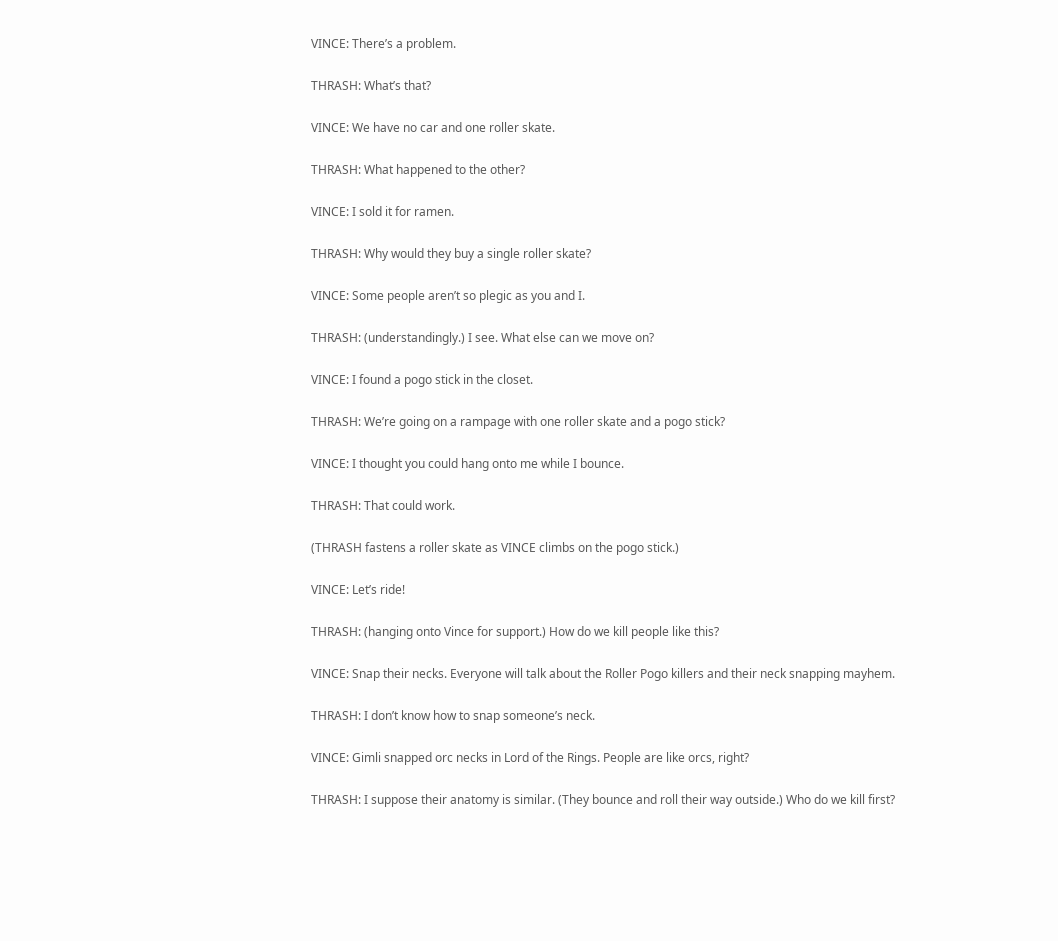VINCE: There’s a problem.

THRASH: What’s that?

VINCE: We have no car and one roller skate.

THRASH: What happened to the other?

VINCE: I sold it for ramen.

THRASH: Why would they buy a single roller skate?

VINCE: Some people aren’t so plegic as you and I.

THRASH: (understandingly.) I see. What else can we move on?

VINCE: I found a pogo stick in the closet.

THRASH: We’re going on a rampage with one roller skate and a pogo stick?

VINCE: I thought you could hang onto me while I bounce.

THRASH: That could work.

(THRASH fastens a roller skate as VINCE climbs on the pogo stick.)

VINCE: Let’s ride!

THRASH: (hanging onto Vince for support.) How do we kill people like this?

VINCE: Snap their necks. Everyone will talk about the Roller Pogo killers and their neck snapping mayhem.

THRASH: I don’t know how to snap someone’s neck.

VINCE: Gimli snapped orc necks in Lord of the Rings. People are like orcs, right?

THRASH: I suppose their anatomy is similar. (They bounce and roll their way outside.) Who do we kill first?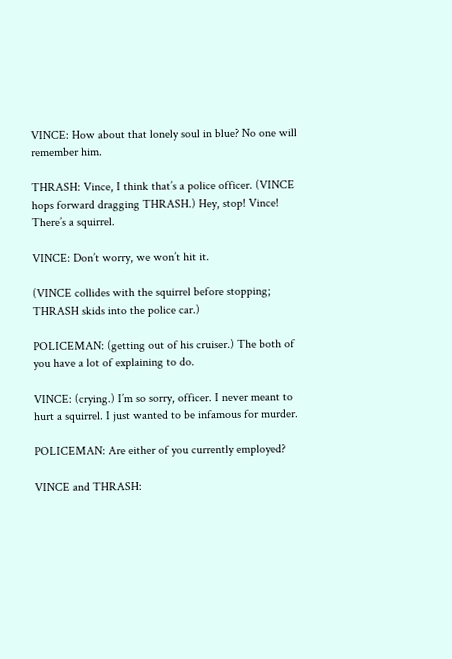VINCE: How about that lonely soul in blue? No one will remember him.

THRASH: Vince, I think that’s a police officer. (VINCE hops forward dragging THRASH.) Hey, stop! Vince! There’s a squirrel.

VINCE: Don’t worry, we won’t hit it.

(VINCE collides with the squirrel before stopping; THRASH skids into the police car.)

POLICEMAN: (getting out of his cruiser.) The both of you have a lot of explaining to do.

VINCE: (crying.) I’m so sorry, officer. I never meant to hurt a squirrel. I just wanted to be infamous for murder.

POLICEMAN: Are either of you currently employed?

VINCE and THRASH: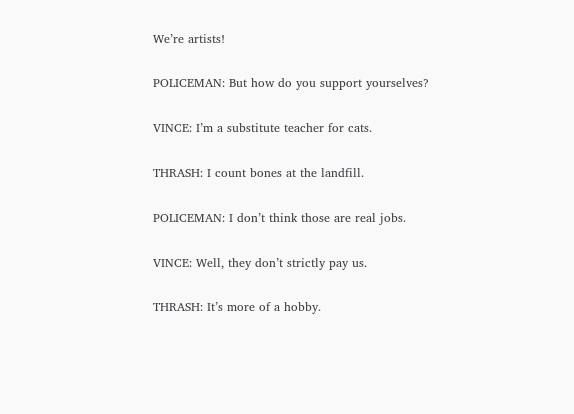We’re artists!

POLICEMAN: But how do you support yourselves?

VINCE: I’m a substitute teacher for cats.

THRASH: I count bones at the landfill.

POLICEMAN: I don’t think those are real jobs.

VINCE: Well, they don’t strictly pay us.

THRASH: It’s more of a hobby.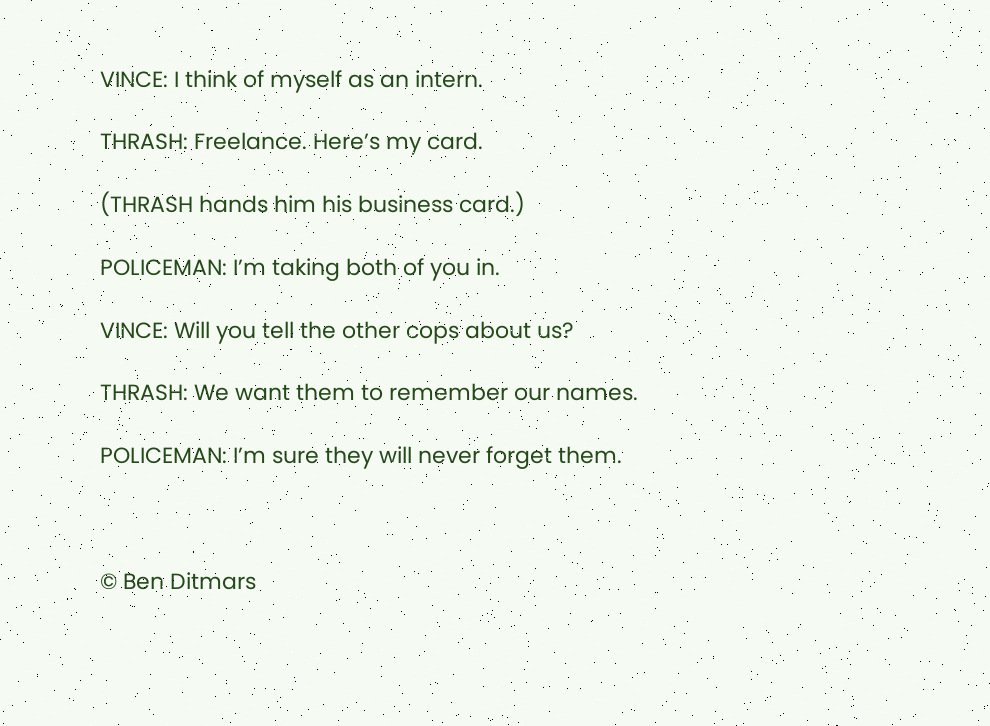VINCE: I think of myself as an intern.

THRASH: Freelance. Here’s my card.

(THRASH hands him his business card.)

POLICEMAN: I’m taking both of you in.

VINCE: Will you tell the other cops about us?

THRASH: We want them to remember our names.

POLICEMAN: I’m sure they will never forget them.



© Ben Ditmars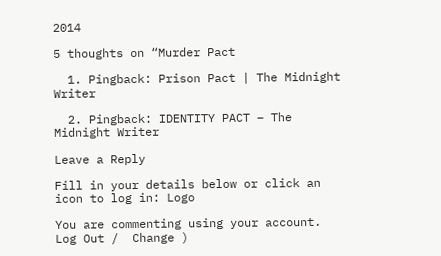2014

5 thoughts on “Murder Pact

  1. Pingback: Prison Pact | The Midnight Writer

  2. Pingback: IDENTITY PACT – The Midnight Writer

Leave a Reply

Fill in your details below or click an icon to log in: Logo

You are commenting using your account. Log Out /  Change )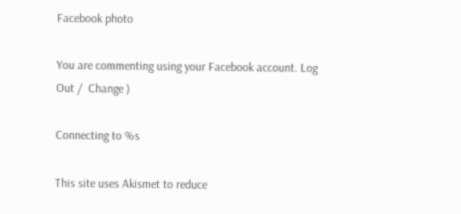Facebook photo

You are commenting using your Facebook account. Log Out /  Change )

Connecting to %s

This site uses Akismet to reduce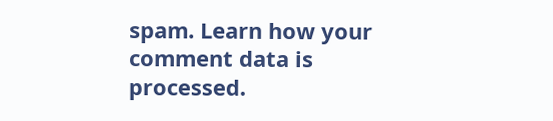spam. Learn how your comment data is processed.